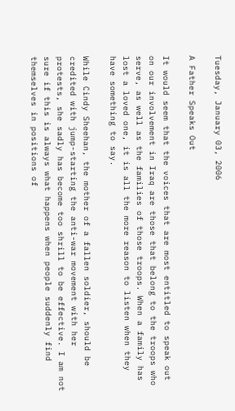Tuesday, January 03, 2006

A Father Speaks Out

It would seem that the voices that are most entitled to speak out on our involvement in Iraq are those that belong to the troops who serve, as well as the families of those troops. When a family has lost a loved one, it is all the more reason to listen when they have something to say.

While Cindy Sheehan, the mother of a fallen soldier, should be credited with jump-starting the anti-war movement with her protests, she sadly has become too shrill to be effective. I am not sure if this is always what happens when people suddenly find themselves in positions of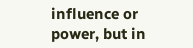influence or power, but in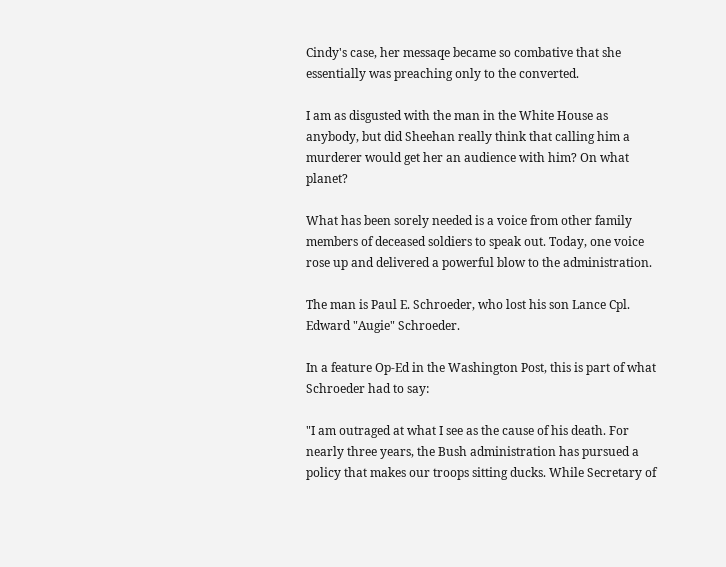Cindy's case, her messaqe became so combative that she essentially was preaching only to the converted.

I am as disgusted with the man in the White House as anybody, but did Sheehan really think that calling him a murderer would get her an audience with him? On what planet?

What has been sorely needed is a voice from other family members of deceased soldiers to speak out. Today, one voice rose up and delivered a powerful blow to the administration.

The man is Paul E. Schroeder, who lost his son Lance Cpl. Edward "Augie" Schroeder.

In a feature Op-Ed in the Washington Post, this is part of what Schroeder had to say:

"I am outraged at what I see as the cause of his death. For nearly three years, the Bush administration has pursued a policy that makes our troops sitting ducks. While Secretary of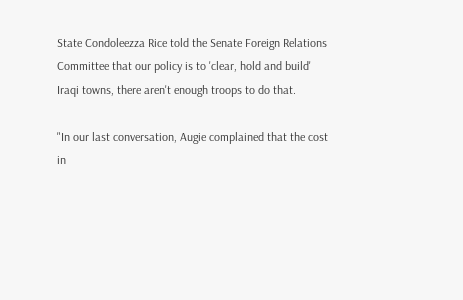State Condoleezza Rice told the Senate Foreign Relations Committee that our policy is to 'clear, hold and build' Iraqi towns, there aren't enough troops to do that.

"In our last conversation, Augie complained that the cost in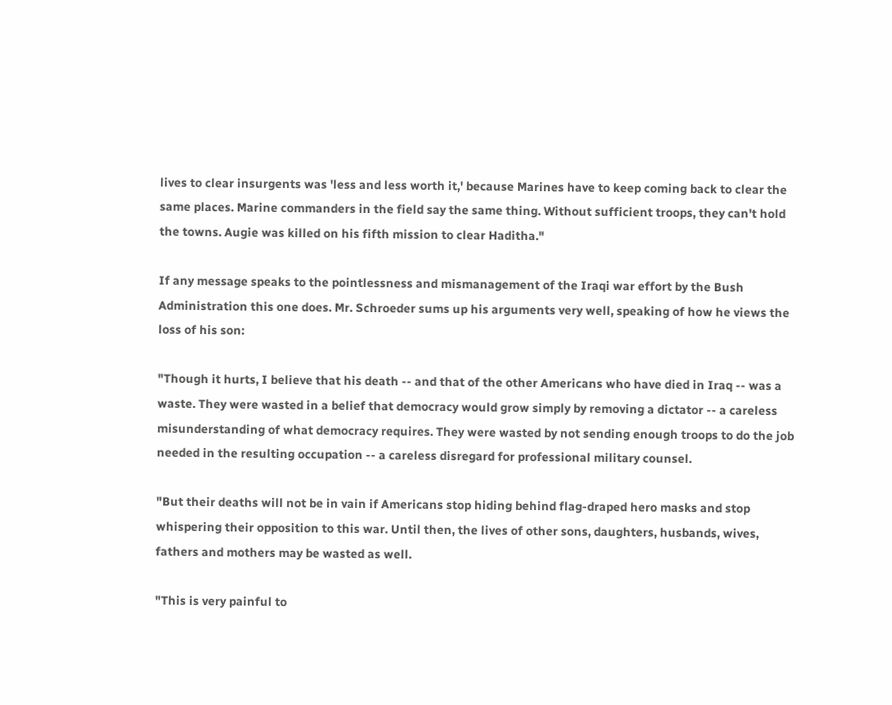lives to clear insurgents was 'less and less worth it,' because Marines have to keep coming back to clear the same places. Marine commanders in the field say the same thing. Without sufficient troops, they can't hold the towns. Augie was killed on his fifth mission to clear Haditha."

If any message speaks to the pointlessness and mismanagement of the Iraqi war effort by the Bush Administration this one does. Mr. Schroeder sums up his arguments very well, speaking of how he views the loss of his son:

"Though it hurts, I believe that his death -- and that of the other Americans who have died in Iraq -- was a waste. They were wasted in a belief that democracy would grow simply by removing a dictator -- a careless misunderstanding of what democracy requires. They were wasted by not sending enough troops to do the job needed in the resulting occupation -- a careless disregard for professional military counsel.

"But their deaths will not be in vain if Americans stop hiding behind flag-draped hero masks and stop whispering their opposition to this war. Until then, the lives of other sons, daughters, husbands, wives, fathers and mothers may be wasted as well.

"This is very painful to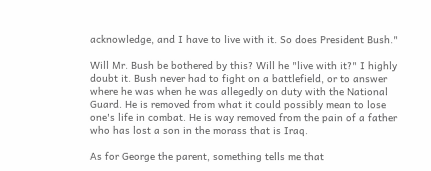acknowledge, and I have to live with it. So does President Bush."

Will Mr. Bush be bothered by this? Will he "live with it?" I highly doubt it. Bush never had to fight on a battlefield, or to answer where he was when he was allegedly on duty with the National Guard. He is removed from what it could possibly mean to lose one's life in combat. He is way removed from the pain of a father who has lost a son in the morass that is Iraq.

As for George the parent, something tells me that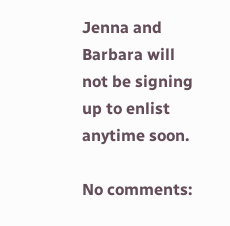Jenna and Barbara will not be signing up to enlist anytime soon.

No comments: